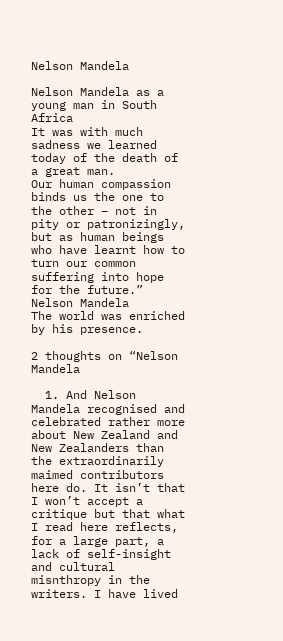Nelson Mandela

Nelson Mandela as a young man in South Africa
It was with much sadness we learned today of the death of a great man.
Our human compassion binds us the one to the other – not in pity or patronizingly, but as human beings who have learnt how to turn our common suffering into hope for the future.”
Nelson Mandela
The world was enriched by his presence.

2 thoughts on “Nelson Mandela

  1. And Nelson Mandela recognised and celebrated rather more about New Zealand and New Zealanders than the extraordinarily maimed contributors here do. It isn’t that I won’t accept a critique but that what I read here reflects, for a large part, a lack of self-insight and cultural misnthropy in the writers. I have lived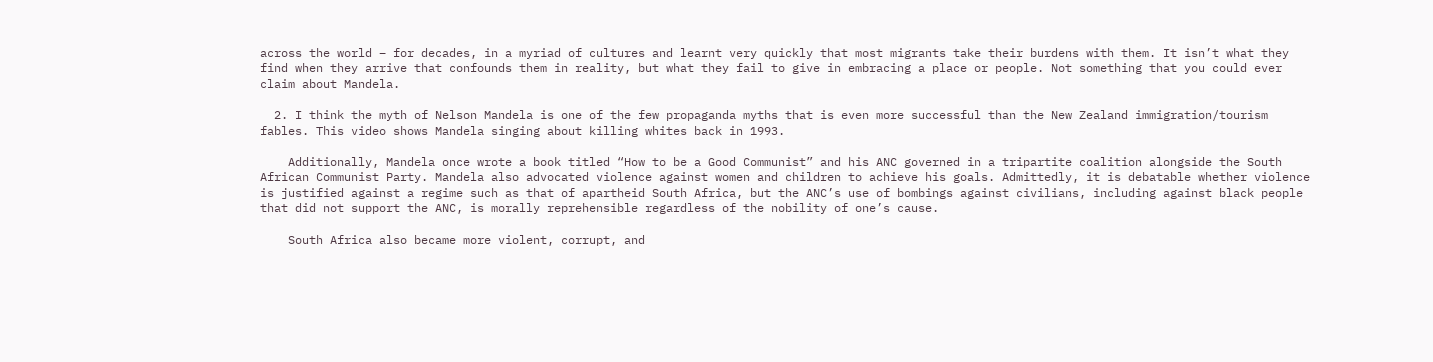across the world – for decades, in a myriad of cultures and learnt very quickly that most migrants take their burdens with them. It isn’t what they find when they arrive that confounds them in reality, but what they fail to give in embracing a place or people. Not something that you could ever claim about Mandela.

  2. I think the myth of Nelson Mandela is one of the few propaganda myths that is even more successful than the New Zealand immigration/tourism fables. This video shows Mandela singing about killing whites back in 1993.

    Additionally, Mandela once wrote a book titled “How to be a Good Communist” and his ANC governed in a tripartite coalition alongside the South African Communist Party. Mandela also advocated violence against women and children to achieve his goals. Admittedly, it is debatable whether violence is justified against a regime such as that of apartheid South Africa, but the ANC’s use of bombings against civilians, including against black people that did not support the ANC, is morally reprehensible regardless of the nobility of one’s cause.

    South Africa also became more violent, corrupt, and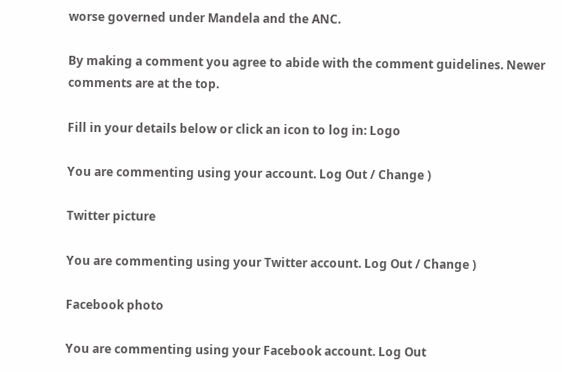worse governed under Mandela and the ANC.

By making a comment you agree to abide with the comment guidelines. Newer comments are at the top.

Fill in your details below or click an icon to log in: Logo

You are commenting using your account. Log Out / Change )

Twitter picture

You are commenting using your Twitter account. Log Out / Change )

Facebook photo

You are commenting using your Facebook account. Log Out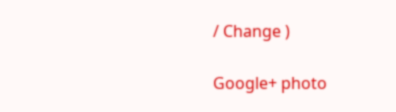/ Change )

Google+ photo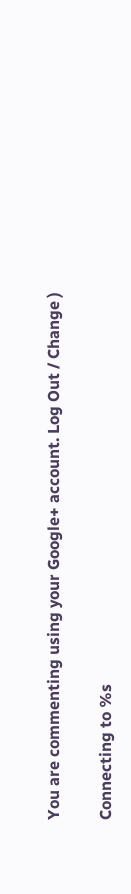You are commenting using your Google+ account. Log Out / Change )

Connecting to %s